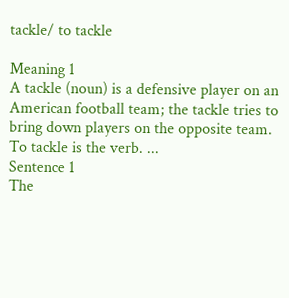tackle/ to tackle

Meaning 1
A tackle (noun) is a defensive player on an American football team; the tackle tries to bring down players on the opposite team. To tackle is the verb. ...
Sentence 1
The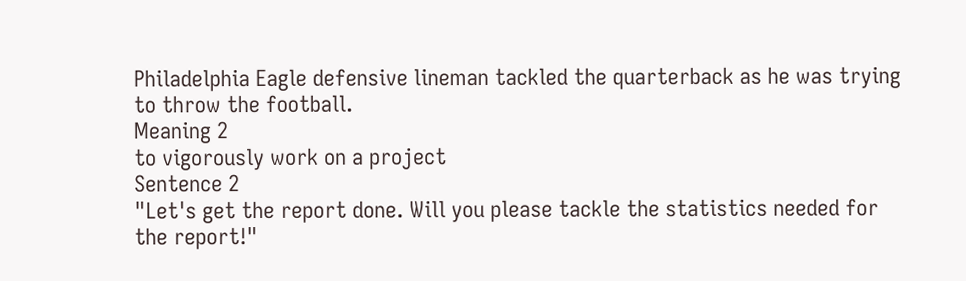Philadelphia Eagle defensive lineman tackled the quarterback as he was trying to throw the football.
Meaning 2
to vigorously work on a project
Sentence 2
"Let's get the report done. Will you please tackle the statistics needed for the report!"